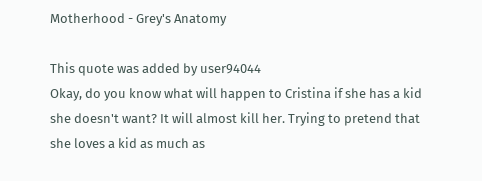Motherhood - Grey's Anatomy

This quote was added by user94044
Okay, do you know what will happen to Cristina if she has a kid she doesn't want? It will almost kill her. Trying to pretend that she loves a kid as much as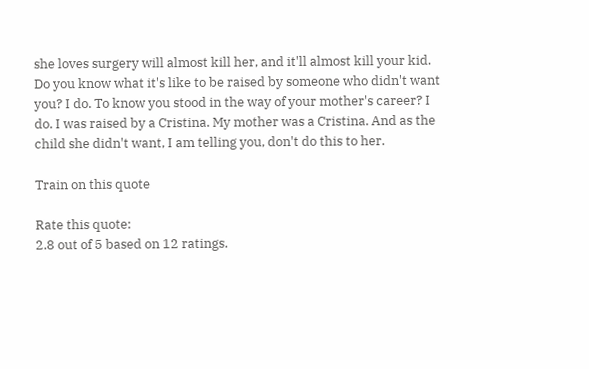she loves surgery will almost kill her, and it'll almost kill your kid. Do you know what it's like to be raised by someone who didn't want you? I do. To know you stood in the way of your mother's career? I do. I was raised by a Cristina. My mother was a Cristina. And as the child she didn't want, I am telling you, don't do this to her.

Train on this quote

Rate this quote:
2.8 out of 5 based on 12 ratings.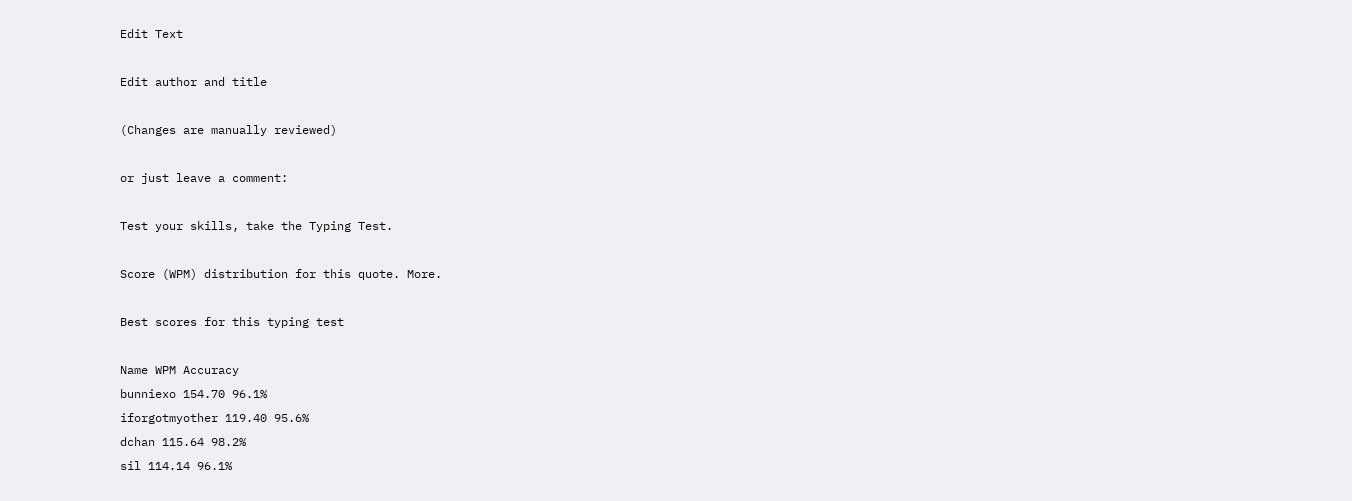Edit Text

Edit author and title

(Changes are manually reviewed)

or just leave a comment:

Test your skills, take the Typing Test.

Score (WPM) distribution for this quote. More.

Best scores for this typing test

Name WPM Accuracy
bunniexo 154.70 96.1%
iforgotmyother 119.40 95.6%
dchan 115.64 98.2%
sil 114.14 96.1%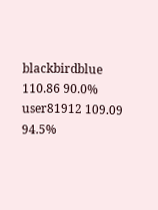blackbirdblue 110.86 90.0%
user81912 109.09 94.5%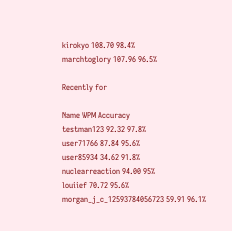kirokyo 108.70 98.4%
marchtoglory 107.96 96.5%

Recently for

Name WPM Accuracy
testman123 92.32 97.8%
user71766 87.84 95.6%
user85934 34.62 91.8%
nuclearreaction 94.00 95%
louiief 70.72 95.6%
morgan_j_c_12593784056723 59.91 96.1%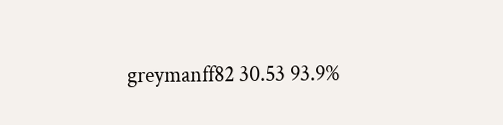greymanff82 30.53 93.9%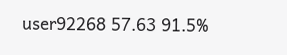user92268 57.63 91.5%